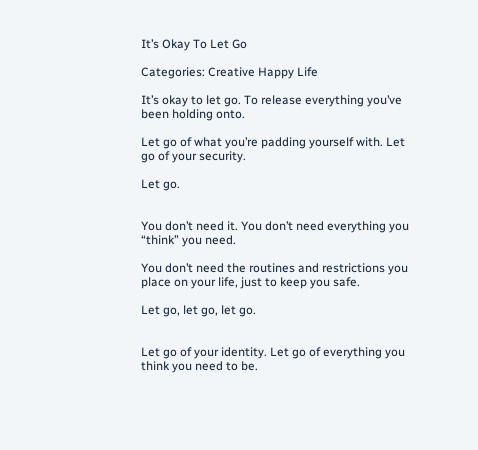It’s Okay To Let Go

Categories: Creative Happy Life

It’s okay to let go. To release everything you’ve been holding onto.

Let go of what you’re padding yourself with. Let go of your security.

Let go.


You don’t need it. You don’t need everything you “think” you need.

You don’t need the routines and restrictions you place on your life, just to keep you safe.

Let go, let go, let go.


Let go of your identity. Let go of everything you think you need to be.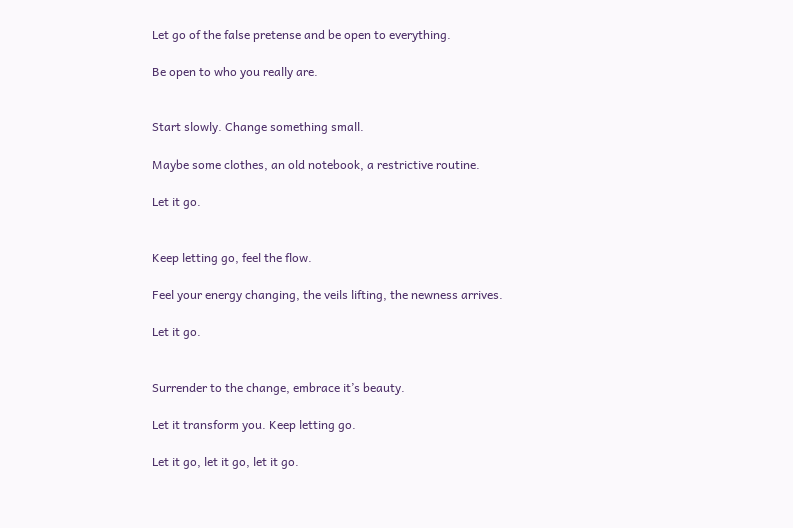Let go of the false pretense and be open to everything.

Be open to who you really are.


Start slowly. Change something small.

Maybe some clothes, an old notebook, a restrictive routine.

Let it go.


Keep letting go, feel the flow.

Feel your energy changing, the veils lifting, the newness arrives.

Let it go.


Surrender to the change, embrace it’s beauty.

Let it transform you. Keep letting go.

Let it go, let it go, let it go.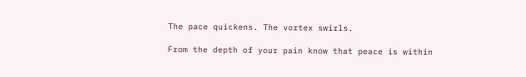The pace quickens. The vortex swirls.

From the depth of your pain know that peace is within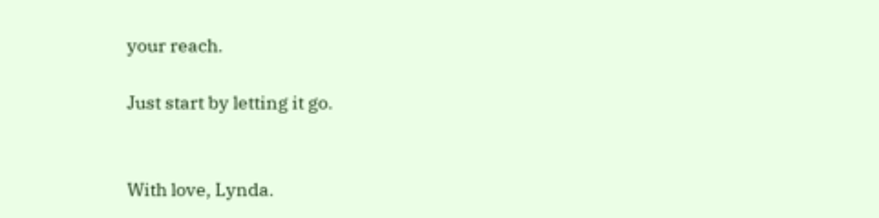your reach.

Just start by letting it go.


With love, Lynda.